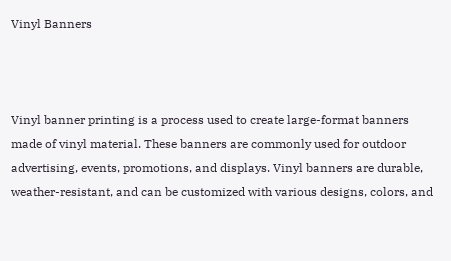Vinyl Banners



Vinyl banner printing is a process used to create large-format banners made of vinyl material. These banners are commonly used for outdoor advertising, events, promotions, and displays. Vinyl banners are durable, weather-resistant, and can be customized with various designs, colors, and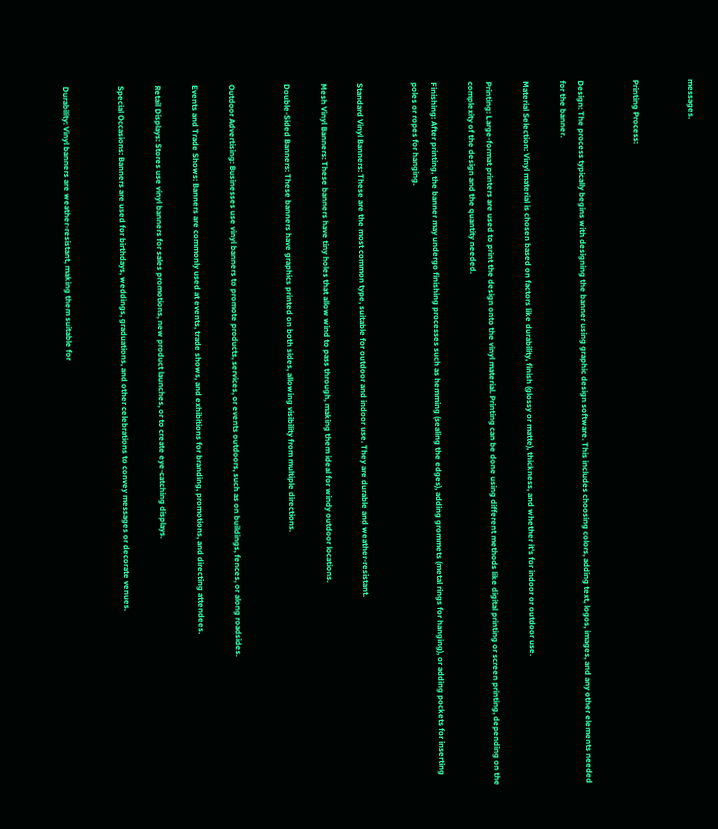messages.


Printing Process:


Design: The process typically begins with designing the banner using graphic design software. This includes choosing colors, adding text, logos, images, and any other elements needed for the banner.

Material Selection: Vinyl material is chosen based on factors like durability, finish (glossy or matte), thickness, and whether it's for indoor or outdoor use.

Printing: Large-format printers are used to print the design onto the vinyl material. Printing can be done using different methods like digital printing or screen printing, depending on the complexity of the design and the quantity needed.

Finishing: After printing, the banner may undergo finishing processes such as hemming (sealing the edges), adding grommets (metal rings for hanging), or adding pockets for inserting poles or ropes for hanging.


Standard Vinyl Banners: These are the most common type, suitable for outdoor and indoor use. They are durable and weather-resistant.

Mesh Vinyl Banners: These banners have tiny holes that allow wind to pass through, making them ideal for windy outdoor locations.

Double-Sided Banners: These banners have graphics printed on both sides, allowing visibility from multiple directions.


Outdoor Advertising: Businesses use vinyl banners to promote products, services, or events outdoors, such as on buildings, fences, or along roadsides.

Events and Trade Shows: Banners are commonly used at events, trade shows, and exhibitions for branding, promotions, and directing attendees.

Retail Displays: Stores use vinyl banners for sales promotions, new product launches, or to create eye-catching displays.

Special Occasions: Banners are used for birthdays, weddings, graduations, and other celebrations to convey messages or decorate venues.


Durability: Vinyl banners are weather-resistant, making them suitable for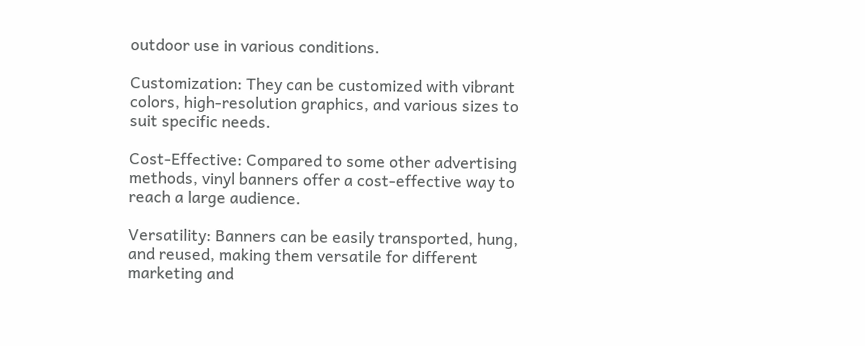outdoor use in various conditions.

Customization: They can be customized with vibrant colors, high-resolution graphics, and various sizes to suit specific needs.

Cost-Effective: Compared to some other advertising methods, vinyl banners offer a cost-effective way to reach a large audience.

Versatility: Banners can be easily transported, hung, and reused, making them versatile for different marketing and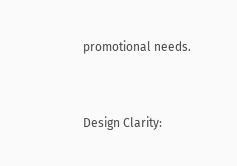promotional needs.


Design Clarity: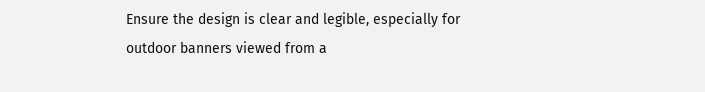Ensure the design is clear and legible, especially for outdoor banners viewed from a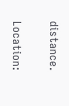distance.

Location: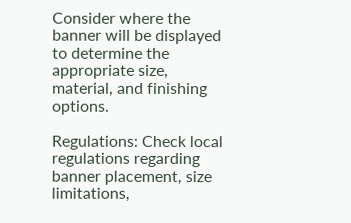Consider where the banner will be displayed to determine the appropriate size, material, and finishing options.

Regulations: Check local regulations regarding banner placement, size limitations,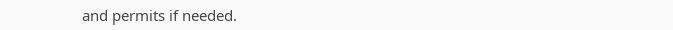and permits if needed.